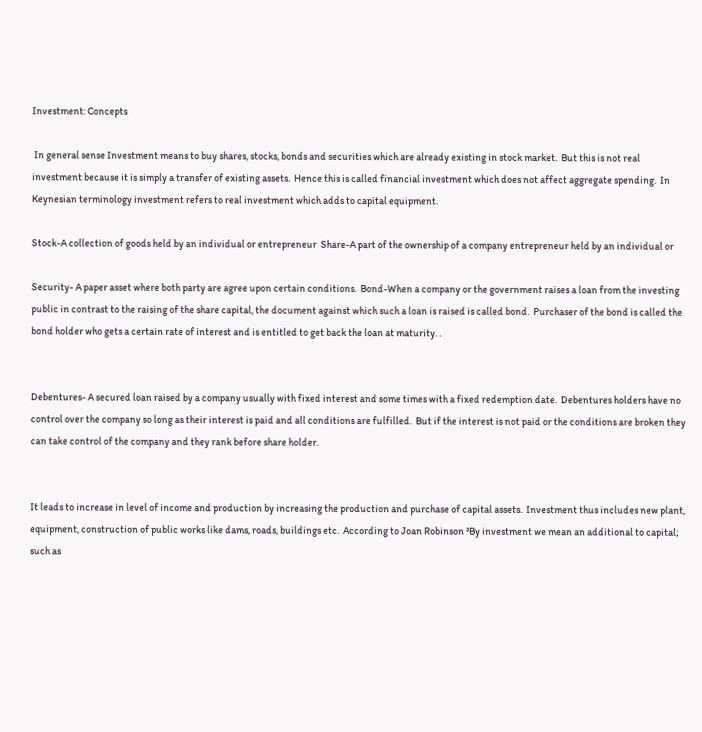Investment: Concepts

 In general sense Investment means to buy shares, stocks, bonds and securities which are already existing in stock market.  But this is not real investment because it is simply a transfer of existing assets.  Hence this is called financial investment which does not affect aggregate spending.  In Keynesian terminology investment refers to real investment which adds to capital equipment.

Stock-A collection of goods held by an individual or entrepreneur  Share-A part of the ownership of a company entrepreneur held by an individual or

Security- A paper asset where both party are agree upon certain conditions.  Bond-When a company or the government raises a loan from the investing public in contrast to the raising of the share capital, the document against which such a loan is raised is called bond.  Purchaser of the bond is called the bond holder who gets a certain rate of interest and is entitled to get back the loan at maturity. .


Debentures- A secured loan raised by a company usually with fixed interest and some times with a fixed redemption date.  Debentures holders have no control over the company so long as their interest is paid and all conditions are fulfilled.  But if the interest is not paid or the conditions are broken they can take control of the company and they rank before share holder.


It leads to increase in level of income and production by increasing the production and purchase of capital assets.  Investment thus includes new plant, equipment, construction of public works like dams, roads, buildings etc.  According to Joan Robinson ³By investment we mean an additional to capital; such as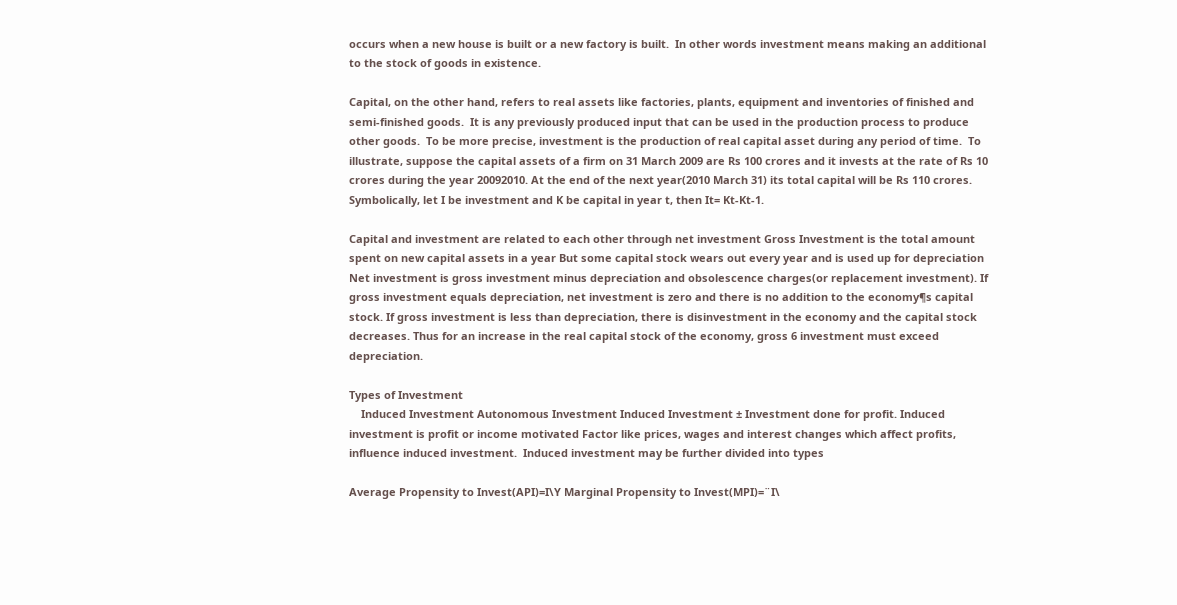occurs when a new house is built or a new factory is built.  In other words investment means making an additional to the stock of goods in existence.

Capital, on the other hand, refers to real assets like factories, plants, equipment and inventories of finished and semi-finished goods.  It is any previously produced input that can be used in the production process to produce other goods.  To be more precise, investment is the production of real capital asset during any period of time.  To illustrate, suppose the capital assets of a firm on 31 March 2009 are Rs 100 crores and it invests at the rate of Rs 10 crores during the year 20092010. At the end of the next year(2010 March 31) its total capital will be Rs 110 crores. Symbolically, let I be investment and K be capital in year t, then It= Kt-Kt-1.

Capital and investment are related to each other through net investment Gross Investment is the total amount spent on new capital assets in a year But some capital stock wears out every year and is used up for depreciation Net investment is gross investment minus depreciation and obsolescence charges(or replacement investment). If gross investment equals depreciation, net investment is zero and there is no addition to the economy¶s capital stock. If gross investment is less than depreciation, there is disinvestment in the economy and the capital stock decreases. Thus for an increase in the real capital stock of the economy, gross 6 investment must exceed depreciation.

Types of Investment
    Induced Investment Autonomous Investment Induced Investment ± Investment done for profit. Induced investment is profit or income motivated Factor like prices, wages and interest changes which affect profits, influence induced investment.  Induced investment may be further divided into types

Average Propensity to Invest(API)=I\Y Marginal Propensity to Invest(MPI)=¨I\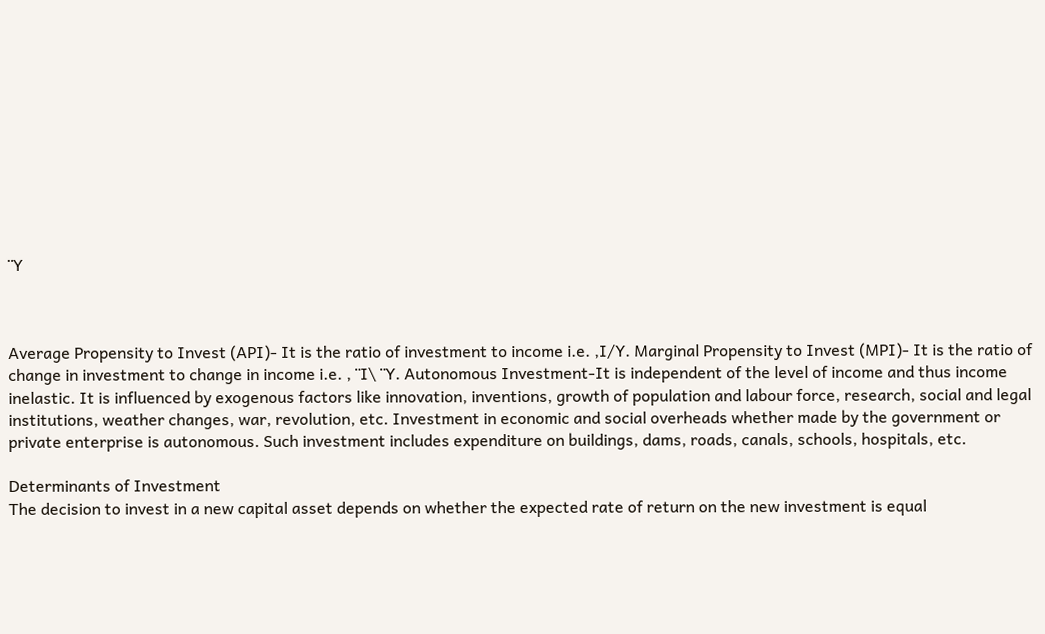¨Y



Average Propensity to Invest (API)- It is the ratio of investment to income i.e. ,I/Y. Marginal Propensity to Invest (MPI)- It is the ratio of change in investment to change in income i.e. , ¨I\ ¨Y. Autonomous Investment-It is independent of the level of income and thus income inelastic. It is influenced by exogenous factors like innovation, inventions, growth of population and labour force, research, social and legal institutions, weather changes, war, revolution, etc. Investment in economic and social overheads whether made by the government or private enterprise is autonomous. Such investment includes expenditure on buildings, dams, roads, canals, schools, hospitals, etc.

Determinants of Investment
The decision to invest in a new capital asset depends on whether the expected rate of return on the new investment is equal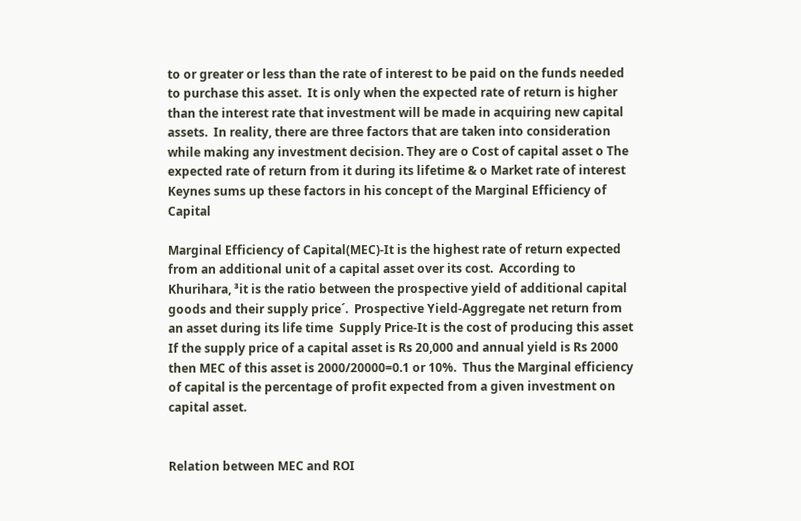to or greater or less than the rate of interest to be paid on the funds needed to purchase this asset.  It is only when the expected rate of return is higher than the interest rate that investment will be made in acquiring new capital assets.  In reality, there are three factors that are taken into consideration while making any investment decision. They are o Cost of capital asset o The expected rate of return from it during its lifetime & o Market rate of interest  Keynes sums up these factors in his concept of the Marginal Efficiency of Capital

Marginal Efficiency of Capital(MEC)-It is the highest rate of return expected from an additional unit of a capital asset over its cost.  According to Khurihara, ³it is the ratio between the prospective yield of additional capital goods and their supply price´.  Prospective Yield-Aggregate net return from an asset during its life time  Supply Price-It is the cost of producing this asset  If the supply price of a capital asset is Rs 20,000 and annual yield is Rs 2000 then MEC of this asset is 2000/20000=0.1 or 10%.  Thus the Marginal efficiency of capital is the percentage of profit expected from a given investment on capital asset.


Relation between MEC and ROI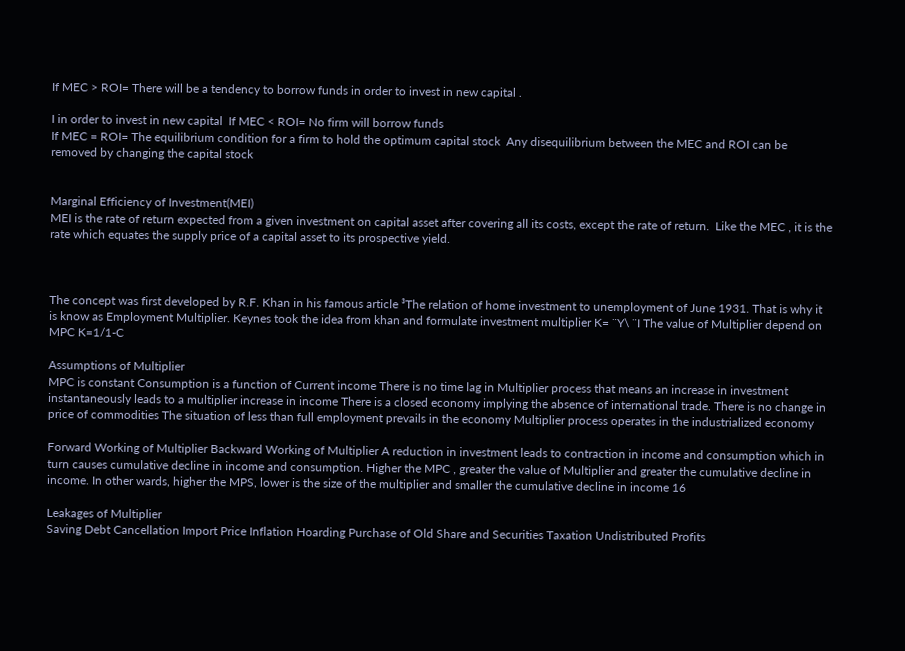If MEC > ROI= There will be a tendency to borrow funds in order to invest in new capital .

I in order to invest in new capital  If MEC < ROI= No firm will borrow funds
If MEC = ROI= The equilibrium condition for a firm to hold the optimum capital stock  Any disequilibrium between the MEC and ROI can be removed by changing the capital stock


Marginal Efficiency of Investment(MEI)
MEI is the rate of return expected from a given investment on capital asset after covering all its costs, except the rate of return.  Like the MEC , it is the rate which equates the supply price of a capital asset to its prospective yield.



The concept was first developed by R.F. Khan in his famous article ³The relation of home investment to unemployment of June 1931. That is why it is know as Employment Multiplier. Keynes took the idea from khan and formulate investment multiplier K= ¨Y\ ¨I The value of Multiplier depend on MPC K=1/1-C

Assumptions of Multiplier
MPC is constant Consumption is a function of Current income There is no time lag in Multiplier process that means an increase in investment instantaneously leads to a multiplier increase in income There is a closed economy implying the absence of international trade. There is no change in price of commodities The situation of less than full employment prevails in the economy Multiplier process operates in the industrialized economy

Forward Working of Multiplier Backward Working of Multiplier A reduction in investment leads to contraction in income and consumption which in turn causes cumulative decline in income and consumption. Higher the MPC , greater the value of Multiplier and greater the cumulative decline in income. In other wards, higher the MPS, lower is the size of the multiplier and smaller the cumulative decline in income 16

Leakages of Multiplier
Saving Debt Cancellation Import Price Inflation Hoarding Purchase of Old Share and Securities Taxation Undistributed Profits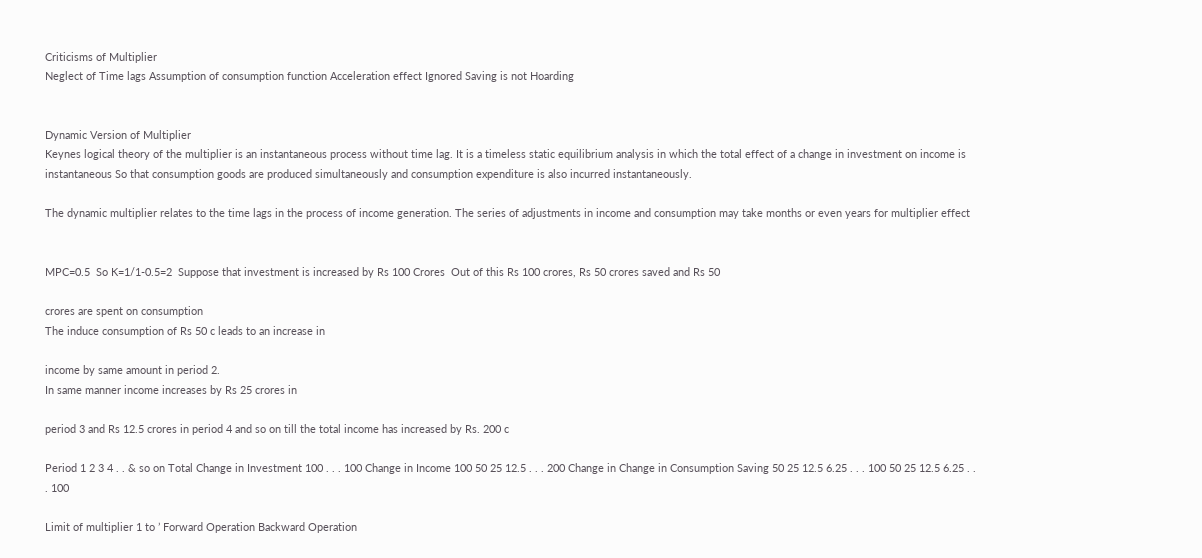Criticisms of Multiplier
Neglect of Time lags Assumption of consumption function Acceleration effect Ignored Saving is not Hoarding


Dynamic Version of Multiplier
Keynes logical theory of the multiplier is an instantaneous process without time lag. It is a timeless static equilibrium analysis in which the total effect of a change in investment on income is instantaneous So that consumption goods are produced simultaneously and consumption expenditure is also incurred instantaneously.

The dynamic multiplier relates to the time lags in the process of income generation. The series of adjustments in income and consumption may take months or even years for multiplier effect


MPC=0.5  So K=1/1-0.5=2  Suppose that investment is increased by Rs 100 Crores  Out of this Rs 100 crores, Rs 50 crores saved and Rs 50

crores are spent on consumption
The induce consumption of Rs 50 c leads to an increase in

income by same amount in period 2.
In same manner income increases by Rs 25 crores in

period 3 and Rs 12.5 crores in period 4 and so on till the total income has increased by Rs. 200 c

Period 1 2 3 4 . . & so on Total Change in Investment 100 . . . 100 Change in Income 100 50 25 12.5 . . . 200 Change in Change in Consumption Saving 50 25 12.5 6.25 . . . 100 50 25 12.5 6.25 . . . 100

Limit of multiplier 1 to ’ Forward Operation Backward Operation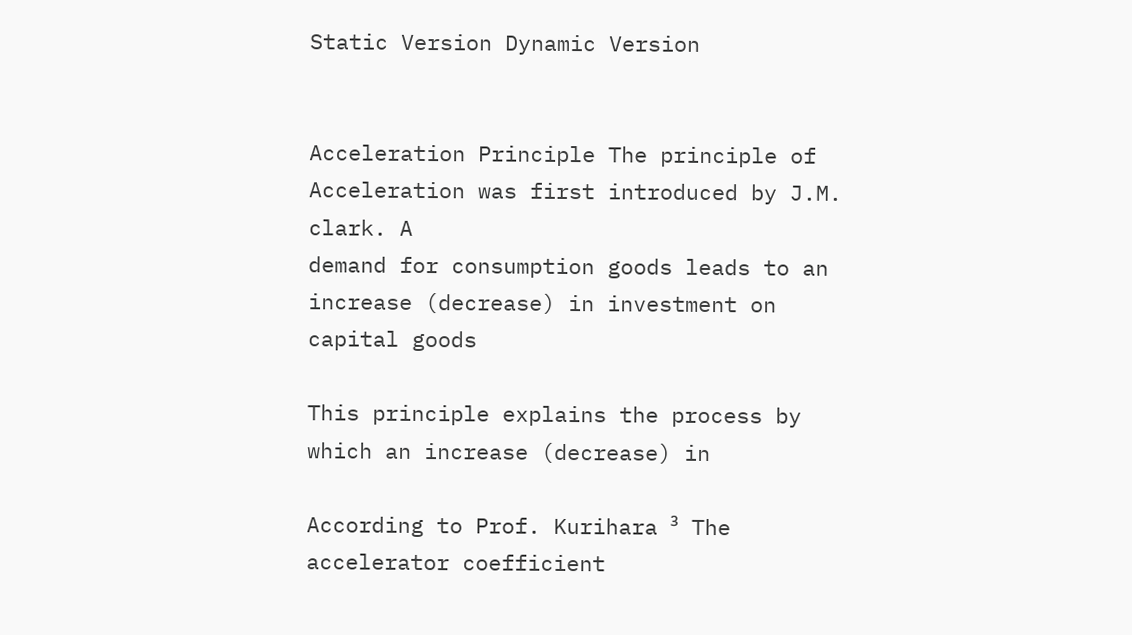Static Version Dynamic Version


Acceleration Principle The principle of Acceleration was first introduced by J.M. clark. A
demand for consumption goods leads to an increase (decrease) in investment on capital goods

This principle explains the process by which an increase (decrease) in

According to Prof. Kurihara ³ The accelerator coefficient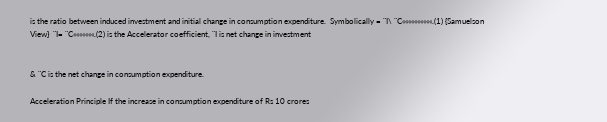is the ratio between induced investment and initial change in consumption expenditure.  Symbolically = ¨I\ ¨C««««««««««.(1) {Samuelson View}  ¨I= ¨C«««««««.(2) is the Accelerator coefficient, ¨I is net change in investment


& ¨C is the net change in consumption expenditure.

Acceleration Principle If the increase in consumption expenditure of Rs 10 crores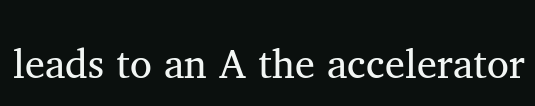leads to an A the accelerator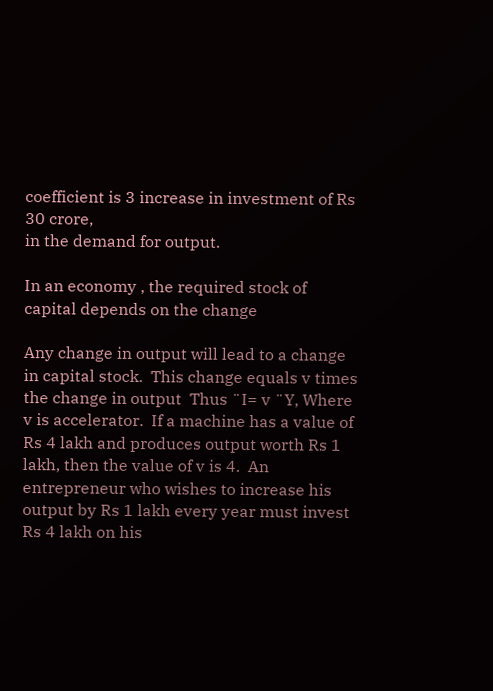coefficient is 3 increase in investment of Rs 30 crore,
in the demand for output.

In an economy , the required stock of capital depends on the change

Any change in output will lead to a change in capital stock.  This change equals v times the change in output  Thus ¨I= v ¨Y, Where v is accelerator.  If a machine has a value of Rs 4 lakh and produces output worth Rs 1 lakh, then the value of v is 4.  An entrepreneur who wishes to increase his output by Rs 1 lakh every year must invest Rs 4 lakh on his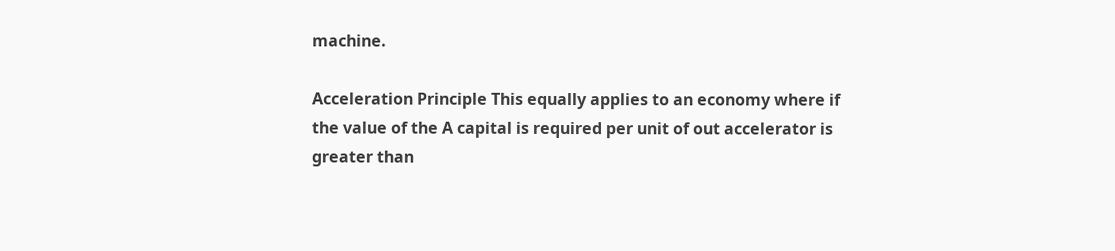machine.

Acceleration Principle This equally applies to an economy where if the value of the A capital is required per unit of out accelerator is greater than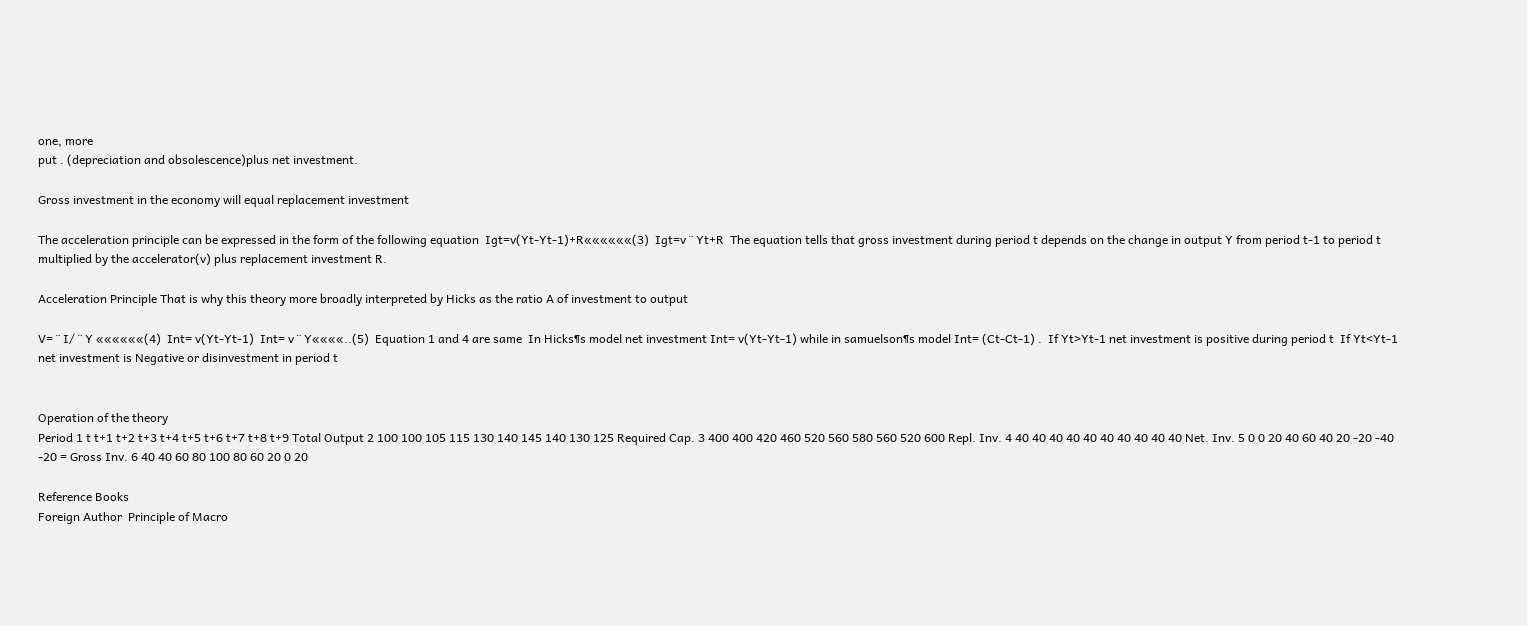one, more
put . (depreciation and obsolescence)plus net investment.

Gross investment in the economy will equal replacement investment

The acceleration principle can be expressed in the form of the following equation  Igt=v(Yt-Yt-1)+R««««««(3)  Igt=v ¨ Yt+R  The equation tells that gross investment during period t depends on the change in output Y from period t-1 to period t multiplied by the accelerator(v) plus replacement investment R.

Acceleration Principle That is why this theory more broadly interpreted by Hicks as the ratio A of investment to output

V= ¨ I/ ¨ Y ««««««(4)  Int= v(Yt-Yt-1)  Int= v ¨ Y««««..(5)  Equation 1 and 4 are same  In Hicks¶s model net investment Int= v(Yt-Yt-1) while in samuelson¶s model Int= (Ct-Ct-1) .  If Yt>Yt-1 net investment is positive during period t  If Yt<Yt-1 net investment is Negative or disinvestment in period t


Operation of the theory
Period 1 t t+1 t+2 t+3 t+4 t+5 t+6 t+7 t+8 t+9 Total Output 2 100 100 105 115 130 140 145 140 130 125 Required Cap. 3 400 400 420 460 520 560 580 560 520 600 Repl. Inv. 4 40 40 40 40 40 40 40 40 40 40 Net. Inv. 5 0 0 20 40 60 40 20 -20 -40 -20 = Gross Inv. 6 40 40 60 80 100 80 60 20 0 20

Reference Books
Foreign Author  Principle of Macro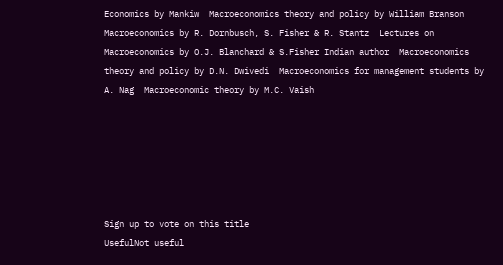Economics by Mankiw  Macroeconomics theory and policy by William Branson  Macroeconomics by R. Dornbusch, S. Fisher & R. Stantz  Lectures on Macroeconomics by O.J. Blanchard & S.Fisher Indian author  Macroeconomics theory and policy by D.N. Dwivedi  Macroeconomics for management students by A. Nag  Macroeconomic theory by M.C. Vaish






Sign up to vote on this title
UsefulNot useful